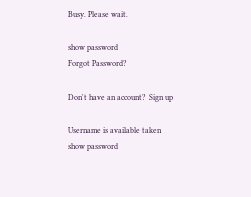Busy. Please wait.

show password
Forgot Password?

Don't have an account?  Sign up

Username is available taken
show password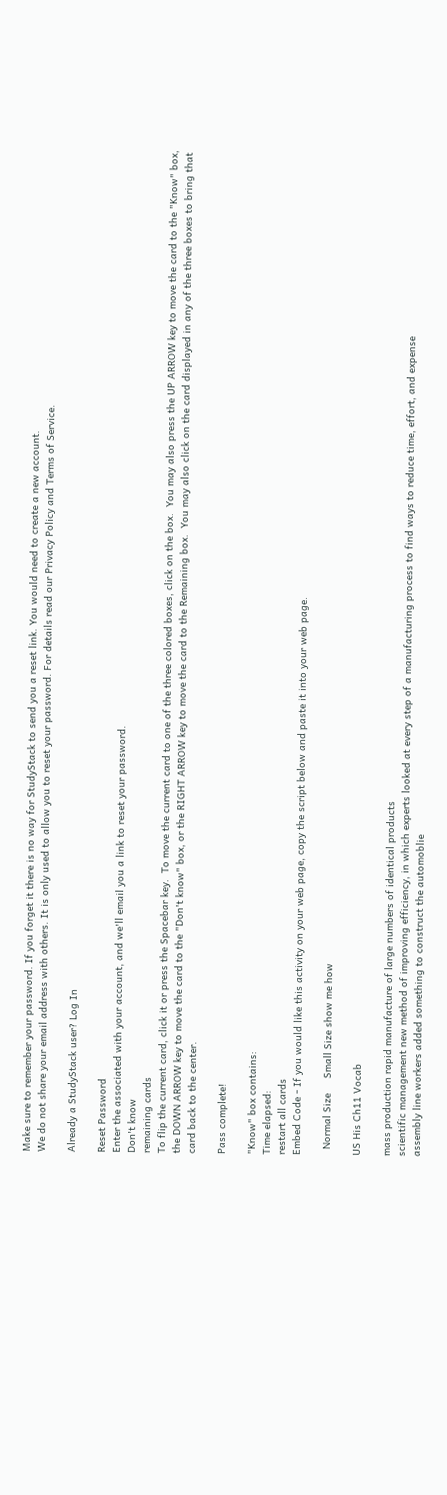Make sure to remember your password. If you forget it there is no way for StudyStack to send you a reset link. You would need to create a new account.
We do not share your email address with others. It is only used to allow you to reset your password. For details read our Privacy Policy and Terms of Service.

Already a StudyStack user? Log In

Reset Password
Enter the associated with your account, and we'll email you a link to reset your password.
Don't know
remaining cards
To flip the current card, click it or press the Spacebar key.  To move the current card to one of the three colored boxes, click on the box.  You may also press the UP ARROW key to move the card to the "Know" box, the DOWN ARROW key to move the card to the "Don't know" box, or the RIGHT ARROW key to move the card to the Remaining box.  You may also click on the card displayed in any of the three boxes to bring that card back to the center.

Pass complete!

"Know" box contains:
Time elapsed:
restart all cards
Embed Code - If you would like this activity on your web page, copy the script below and paste it into your web page.

  Normal Size     Small Size show me how

US His Ch11 Vocab

mass production rapid manufacture of large numbers of identical products
scientific management new method of improving efficiency, in which experts looked at every step of a manufacturing process to find ways to reduce time, effort, and expense
assembly line workers added something to construct the automoblie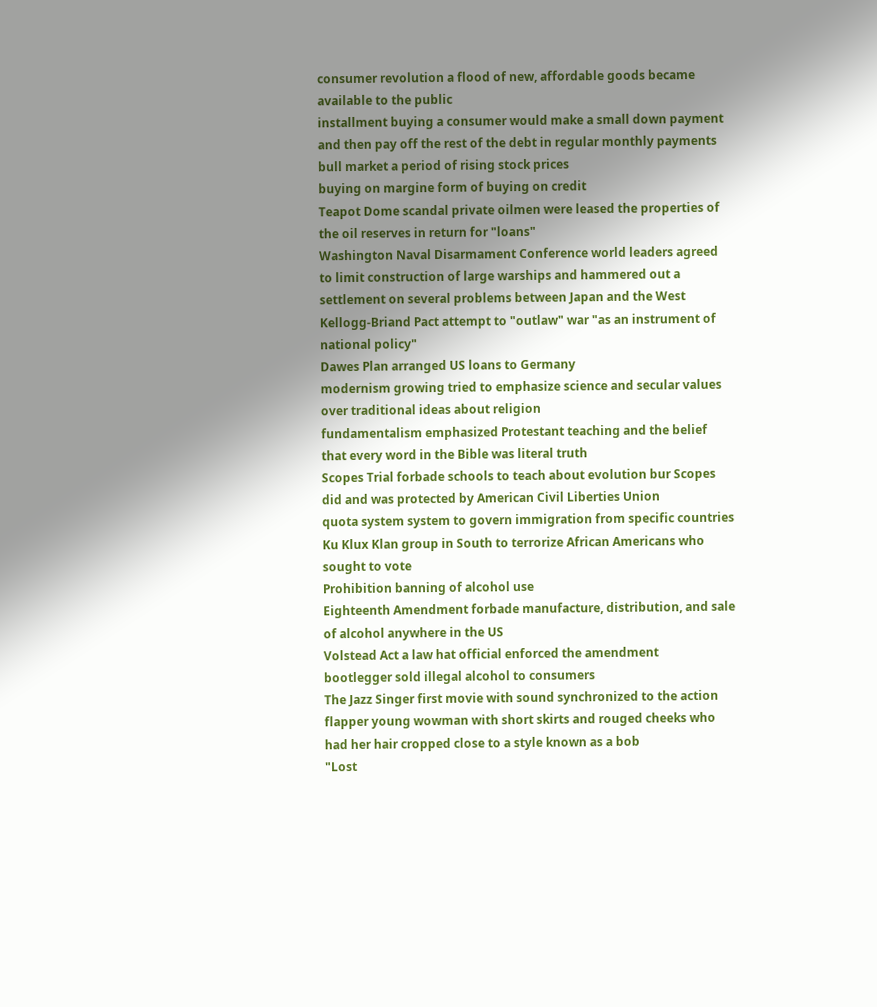consumer revolution a flood of new, affordable goods became available to the public
installment buying a consumer would make a small down payment and then pay off the rest of the debt in regular monthly payments
bull market a period of rising stock prices
buying on margine form of buying on credit
Teapot Dome scandal private oilmen were leased the properties of the oil reserves in return for "loans"
Washington Naval Disarmament Conference world leaders agreed to limit construction of large warships and hammered out a settlement on several problems between Japan and the West
Kellogg-Briand Pact attempt to "outlaw" war "as an instrument of national policy"
Dawes Plan arranged US loans to Germany
modernism growing tried to emphasize science and secular values over traditional ideas about religion
fundamentalism emphasized Protestant teaching and the belief that every word in the Bible was literal truth
Scopes Trial forbade schools to teach about evolution bur Scopes did and was protected by American Civil Liberties Union
quota system system to govern immigration from specific countries
Ku Klux Klan group in South to terrorize African Americans who sought to vote
Prohibition banning of alcohol use
Eighteenth Amendment forbade manufacture, distribution, and sale of alcohol anywhere in the US
Volstead Act a law hat official enforced the amendment
bootlegger sold illegal alcohol to consumers
The Jazz Singer first movie with sound synchronized to the action
flapper young wowman with short skirts and rouged cheeks who had her hair cropped close to a style known as a bob
"Lost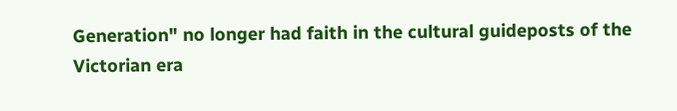Generation" no longer had faith in the cultural guideposts of the Victorian era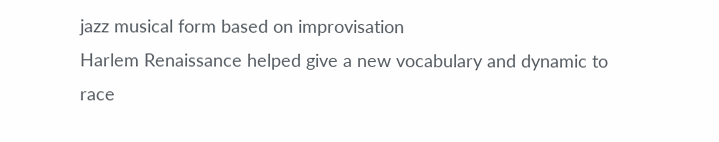jazz musical form based on improvisation
Harlem Renaissance helped give a new vocabulary and dynamic to race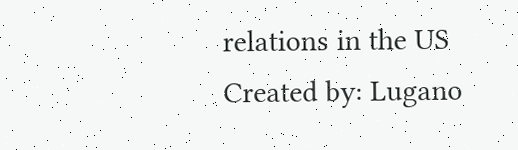relations in the US
Created by: Lugano